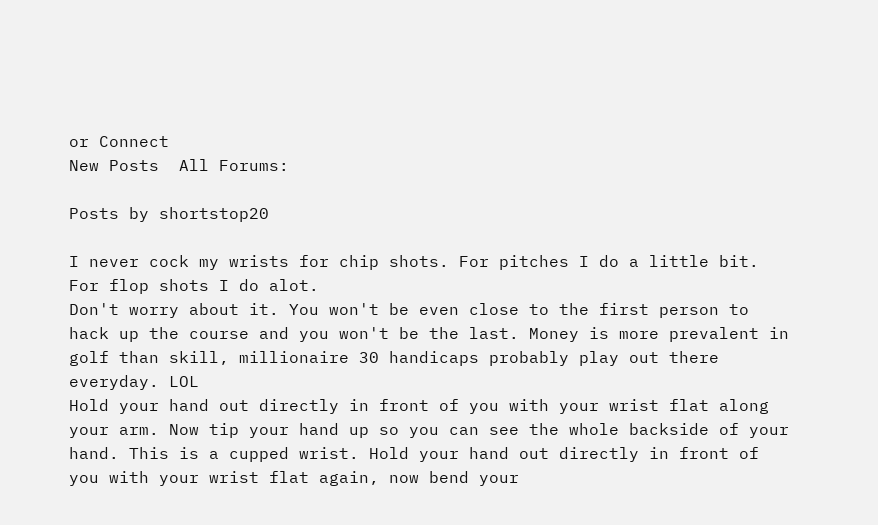or Connect
New Posts  All Forums:

Posts by shortstop20

I never cock my wrists for chip shots. For pitches I do a little bit. For flop shots I do alot.
Don't worry about it. You won't be even close to the first person to hack up the course and you won't be the last. Money is more prevalent in golf than skill, millionaire 30 handicaps probably play out there everyday. LOL
Hold your hand out directly in front of you with your wrist flat along your arm. Now tip your hand up so you can see the whole backside of your hand. This is a cupped wrist. Hold your hand out directly in front of you with your wrist flat again, now bend your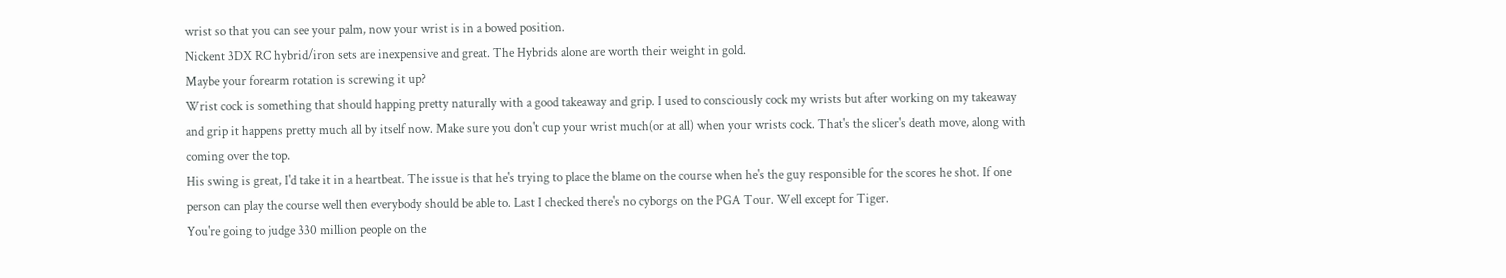wrist so that you can see your palm, now your wrist is in a bowed position.
Nickent 3DX RC hybrid/iron sets are inexpensive and great. The Hybrids alone are worth their weight in gold.
Maybe your forearm rotation is screwing it up?
Wrist cock is something that should happing pretty naturally with a good takeaway and grip. I used to consciously cock my wrists but after working on my takeaway and grip it happens pretty much all by itself now. Make sure you don't cup your wrist much(or at all) when your wrists cock. That's the slicer's death move, along with coming over the top.
His swing is great, I'd take it in a heartbeat. The issue is that he's trying to place the blame on the course when he's the guy responsible for the scores he shot. If one person can play the course well then everybody should be able to. Last I checked there's no cyborgs on the PGA Tour. Well except for Tiger.
You're going to judge 330 million people on the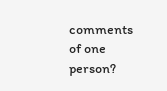comments of one person?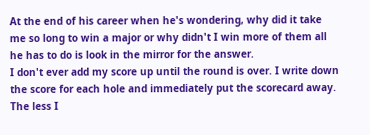At the end of his career when he's wondering, why did it take me so long to win a major or why didn't I win more of them all he has to do is look in the mirror for the answer.
I don't ever add my score up until the round is over. I write down the score for each hole and immediately put the scorecard away. The less I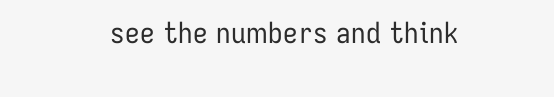see the numbers and think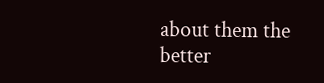about them the better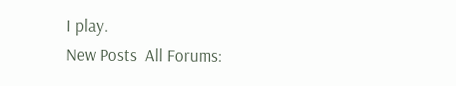I play.
New Posts  All Forums: